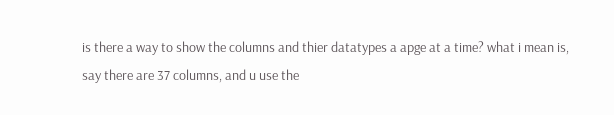is there a way to show the columns and thier datatypes a apge at a time? what i mean is, say there are 37 columns, and u use the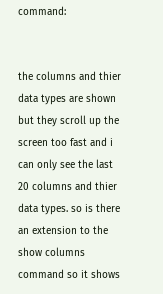command:


the columns and thier data types are shown but they scroll up the screen too fast and i can only see the last 20 columns and thier data types. so is there an extension to the show columns command so it shows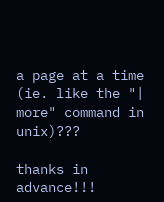a page at a time (ie. like the "| more" command in unix)???

thanks in advance!!!